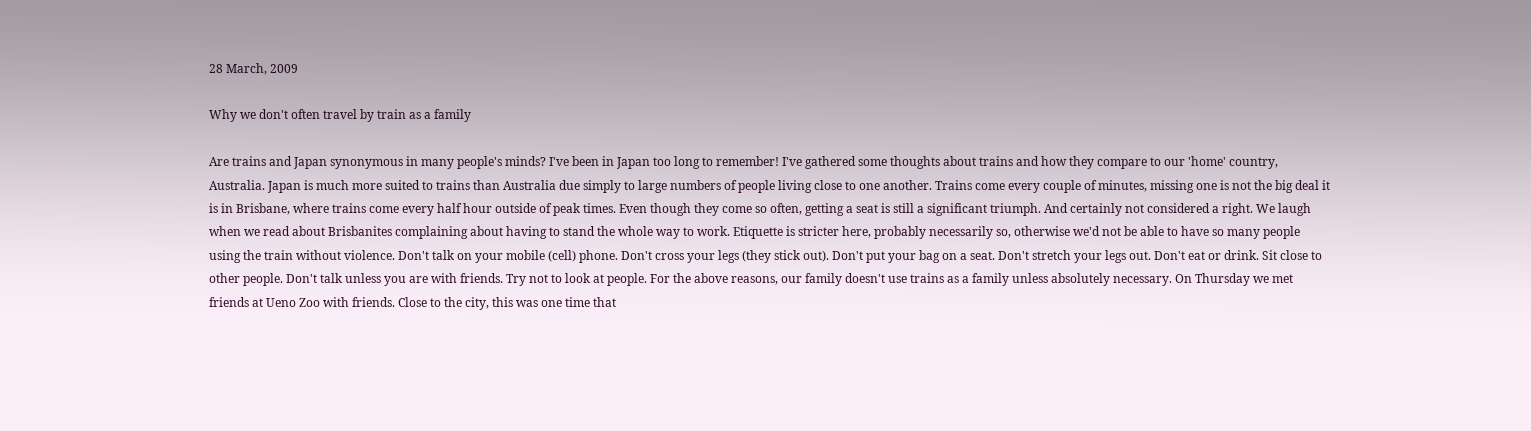28 March, 2009

Why we don't often travel by train as a family

Are trains and Japan synonymous in many people's minds? I've been in Japan too long to remember! I've gathered some thoughts about trains and how they compare to our 'home' country, Australia. Japan is much more suited to trains than Australia due simply to large numbers of people living close to one another. Trains come every couple of minutes, missing one is not the big deal it is in Brisbane, where trains come every half hour outside of peak times. Even though they come so often, getting a seat is still a significant triumph. And certainly not considered a right. We laugh when we read about Brisbanites complaining about having to stand the whole way to work. Etiquette is stricter here, probably necessarily so, otherwise we'd not be able to have so many people using the train without violence. Don't talk on your mobile (cell) phone. Don't cross your legs (they stick out). Don't put your bag on a seat. Don't stretch your legs out. Don't eat or drink. Sit close to other people. Don't talk unless you are with friends. Try not to look at people. For the above reasons, our family doesn't use trains as a family unless absolutely necessary. On Thursday we met friends at Ueno Zoo with friends. Close to the city, this was one time that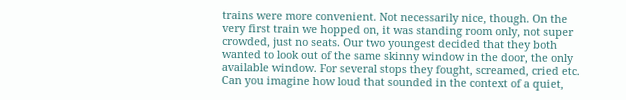trains were more convenient. Not necessarily nice, though. On the very first train we hopped on, it was standing room only, not super crowded, just no seats. Our two youngest decided that they both wanted to look out of the same skinny window in the door, the only available window. For several stops they fought, screamed, cried etc. Can you imagine how loud that sounded in the context of a quiet,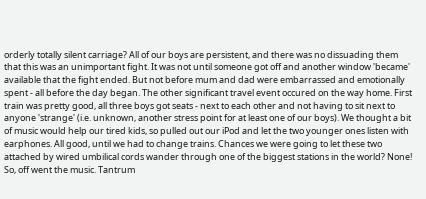orderly totally silent carriage? All of our boys are persistent, and there was no dissuading them that this was an unimportant fight. It was not until someone got off and another window 'became' available that the fight ended. But not before mum and dad were embarrassed and emotionally spent - all before the day began. The other significant travel event occured on the way home. First train was pretty good, all three boys got seats - next to each other and not having to sit next to anyone 'strange' (i.e. unknown, another stress point for at least one of our boys). We thought a bit of music would help our tired kids, so pulled out our iPod and let the two younger ones listen with earphones. All good, until we had to change trains. Chances we were going to let these two attached by wired umbilical cords wander through one of the biggest stations in the world? None! So, off went the music. Tantrum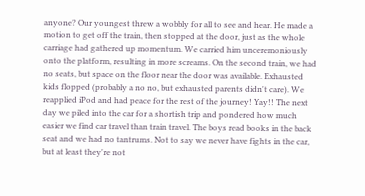anyone? Our youngest threw a wobbly for all to see and hear. He made a motion to get off the train, then stopped at the door, just as the whole carriage had gathered up momentum. We carried him unceremoniously onto the platform, resulting in more screams. On the second train, we had no seats, but space on the floor near the door was available. Exhausted kids flopped (probably a no no, but exhausted parents didn't care). We reapplied iPod and had peace for the rest of the journey! Yay!! The next day we piled into the car for a shortish trip and pondered how much easier we find car travel than train travel. The boys read books in the back seat and we had no tantrums. Not to say we never have fights in the car, but at least they're not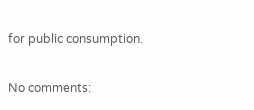for public consumption.

No comments: